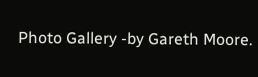Photo Gallery -by Gareth Moore.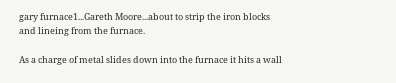gary furnace1...Gareth Moore...about to strip the iron blocks and lineing from the furnace.

As a charge of metal slides down into the furnace it hits a wall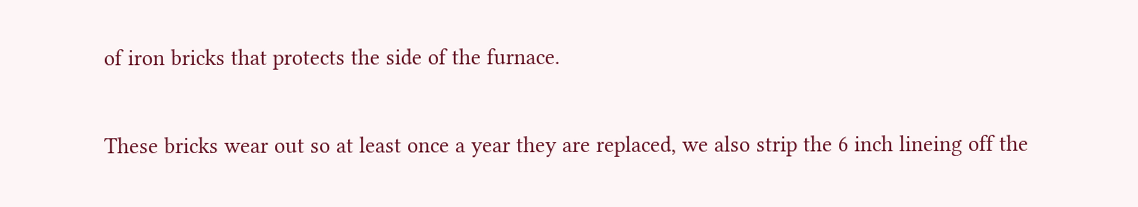of iron bricks that protects the side of the furnace.

These bricks wear out so at least once a year they are replaced, we also strip the 6 inch lineing off the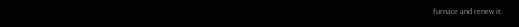furnace and renew it.